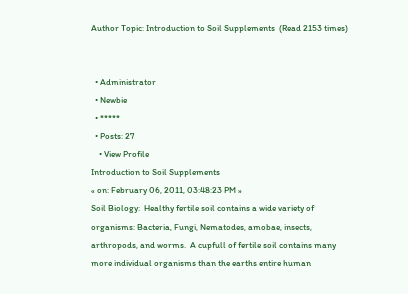Author Topic: Introduction to Soil Supplements  (Read 2153 times)


  • Administrator
  • Newbie
  • *****
  • Posts: 27
    • View Profile
Introduction to Soil Supplements
« on: February 06, 2011, 03:48:23 PM »
Soil Biology:  Healthy fertile soil contains a wide variety of organisms: Bacteria, Fungi, Nematodes, amobae, insects, arthropods, and worms.  A cupfull of fertile soil contains many more individual organisms than the earths entire human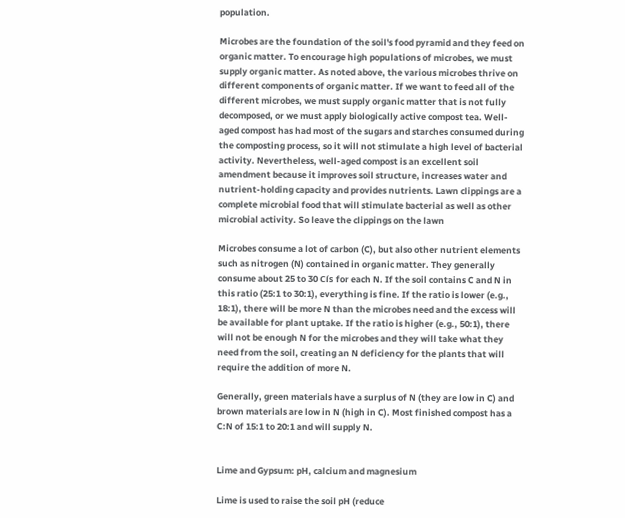population.

Microbes are the foundation of the soil's food pyramid and they feed on organic matter. To encourage high populations of microbes, we must supply organic matter. As noted above, the various microbes thrive on different components of organic matter. If we want to feed all of the different microbes, we must supply organic matter that is not fully decomposed, or we must apply biologically active compost tea. Well-aged compost has had most of the sugars and starches consumed during the composting process, so it will not stimulate a high level of bacterial activity. Nevertheless, well-aged compost is an excellent soil amendment because it improves soil structure, increases water and nutrient-holding capacity and provides nutrients. Lawn clippings are a complete microbial food that will stimulate bacterial as well as other microbial activity. So leave the clippings on the lawn

Microbes consume a lot of carbon (C), but also other nutrient elements such as nitrogen (N) contained in organic matter. They generally consume about 25 to 30 Cís for each N. If the soil contains C and N in this ratio (25:1 to 30:1), everything is fine. If the ratio is lower (e.g., 18:1), there will be more N than the microbes need and the excess will be available for plant uptake. If the ratio is higher (e.g., 50:1), there will not be enough N for the microbes and they will take what they need from the soil, creating an N deficiency for the plants that will require the addition of more N.

Generally, green materials have a surplus of N (they are low in C) and brown materials are low in N (high in C). Most finished compost has a C:N of 15:1 to 20:1 and will supply N.


Lime and Gypsum: pH, calcium and magnesium

Lime is used to raise the soil pH (reduce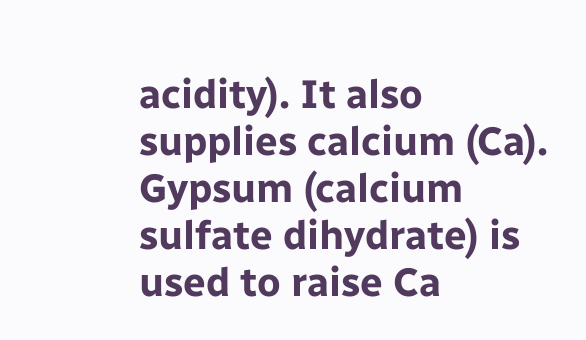acidity). It also supplies calcium (Ca). Gypsum (calcium sulfate dihydrate) is used to raise Ca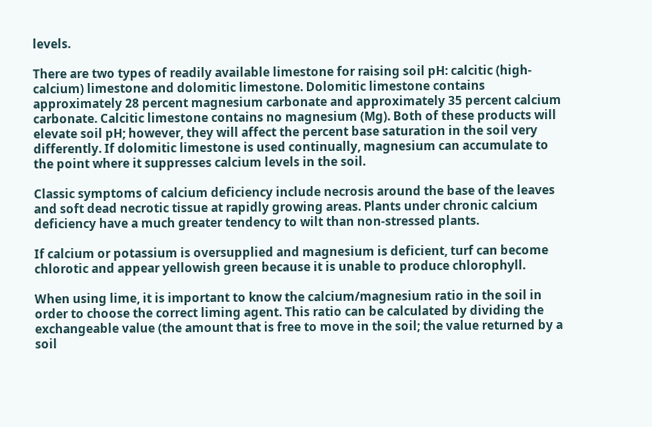levels.

There are two types of readily available limestone for raising soil pH: calcitic (high-calcium) limestone and dolomitic limestone. Dolomitic limestone contains approximately 28 percent magnesium carbonate and approximately 35 percent calcium carbonate. Calcitic limestone contains no magnesium (Mg). Both of these products will elevate soil pH; however, they will affect the percent base saturation in the soil very differently. If dolomitic limestone is used continually, magnesium can accumulate to the point where it suppresses calcium levels in the soil.

Classic symptoms of calcium deficiency include necrosis around the base of the leaves and soft dead necrotic tissue at rapidly growing areas. Plants under chronic calcium deficiency have a much greater tendency to wilt than non-stressed plants.

If calcium or potassium is oversupplied and magnesium is deficient, turf can become chlorotic and appear yellowish green because it is unable to produce chlorophyll.

When using lime, it is important to know the calcium/magnesium ratio in the soil in order to choose the correct liming agent. This ratio can be calculated by dividing the exchangeable value (the amount that is free to move in the soil; the value returned by a soil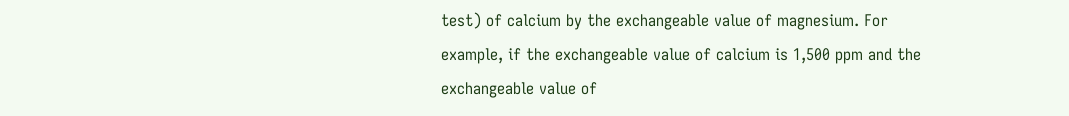test) of calcium by the exchangeable value of magnesium. For example, if the exchangeable value of calcium is 1,500 ppm and the exchangeable value of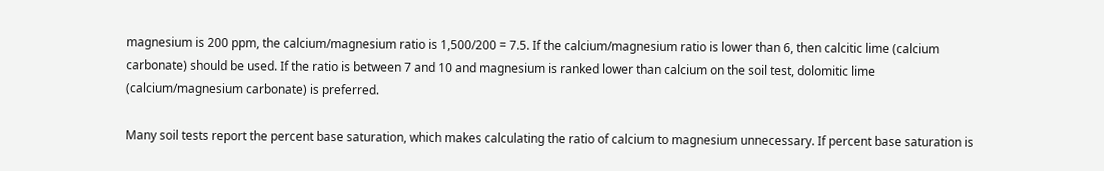magnesium is 200 ppm, the calcium/magnesium ratio is 1,500/200 = 7.5. If the calcium/magnesium ratio is lower than 6, then calcitic lime (calcium carbonate) should be used. If the ratio is between 7 and 10 and magnesium is ranked lower than calcium on the soil test, dolomitic lime (calcium/magnesium carbonate) is preferred.

Many soil tests report the percent base saturation, which makes calculating the ratio of calcium to magnesium unnecessary. If percent base saturation is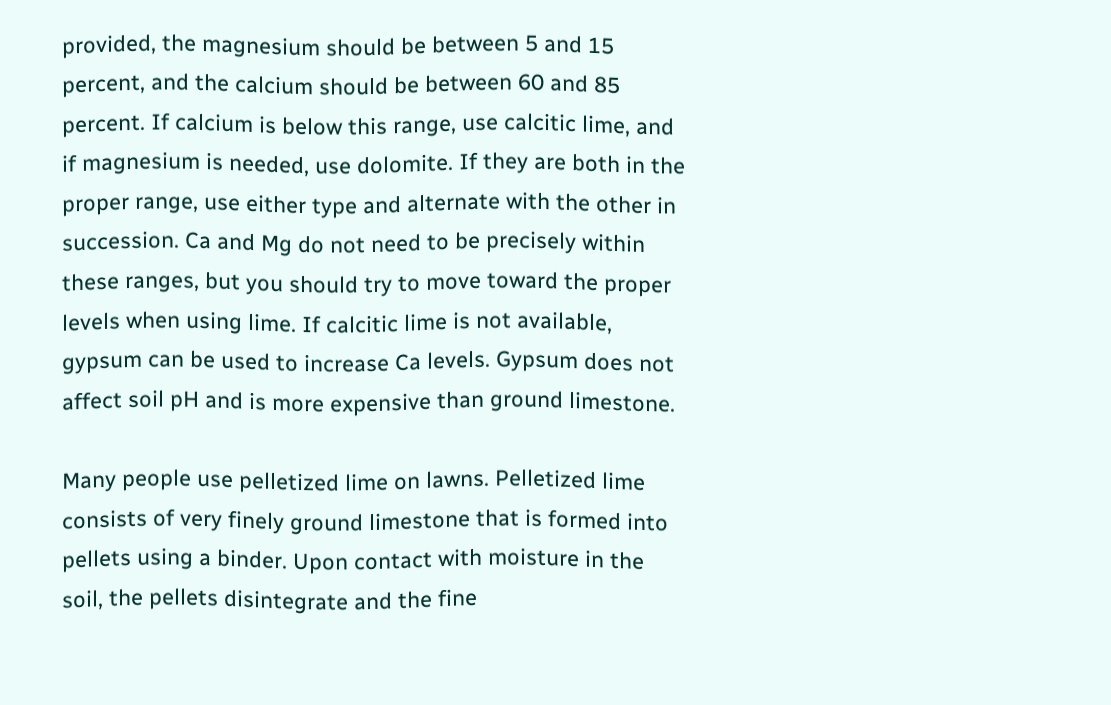provided, the magnesium should be between 5 and 15 percent, and the calcium should be between 60 and 85 percent. If calcium is below this range, use calcitic lime, and if magnesium is needed, use dolomite. If they are both in the proper range, use either type and alternate with the other in succession. Ca and Mg do not need to be precisely within these ranges, but you should try to move toward the proper levels when using lime. If calcitic lime is not available, gypsum can be used to increase Ca levels. Gypsum does not affect soil pH and is more expensive than ground limestone.

Many people use pelletized lime on lawns. Pelletized lime consists of very finely ground limestone that is formed into pellets using a binder. Upon contact with moisture in the soil, the pellets disintegrate and the fine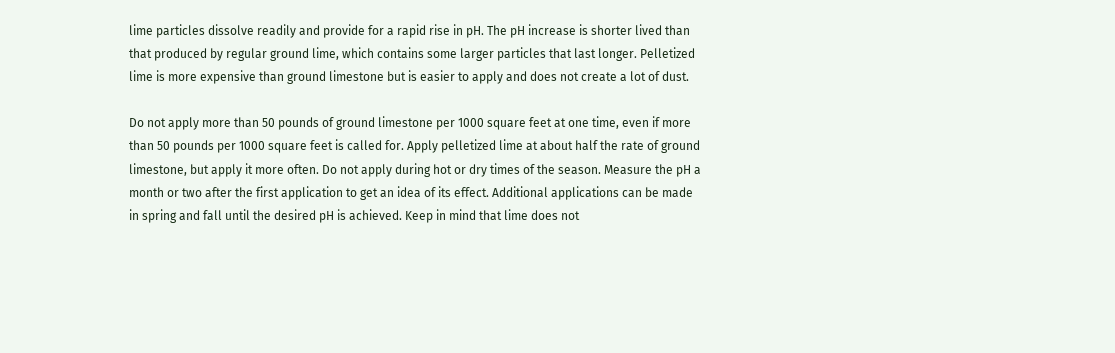lime particles dissolve readily and provide for a rapid rise in pH. The pH increase is shorter lived than that produced by regular ground lime, which contains some larger particles that last longer. Pelletized lime is more expensive than ground limestone but is easier to apply and does not create a lot of dust.

Do not apply more than 50 pounds of ground limestone per 1000 square feet at one time, even if more than 50 pounds per 1000 square feet is called for. Apply pelletized lime at about half the rate of ground limestone, but apply it more often. Do not apply during hot or dry times of the season. Measure the pH a month or two after the first application to get an idea of its effect. Additional applications can be made in spring and fall until the desired pH is achieved. Keep in mind that lime does not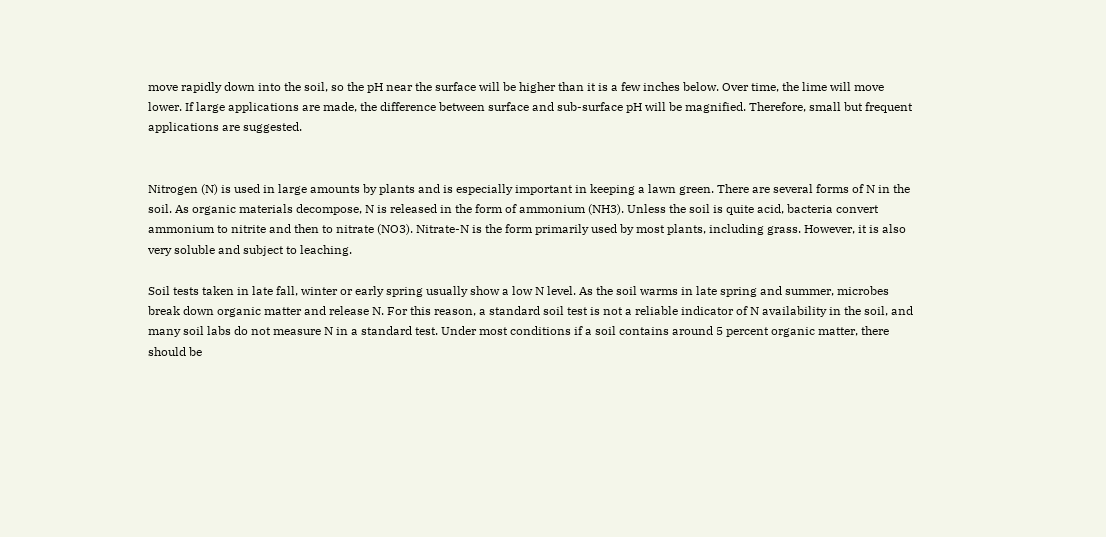move rapidly down into the soil, so the pH near the surface will be higher than it is a few inches below. Over time, the lime will move lower. If large applications are made, the difference between surface and sub-surface pH will be magnified. Therefore, small but frequent applications are suggested.


Nitrogen (N) is used in large amounts by plants and is especially important in keeping a lawn green. There are several forms of N in the soil. As organic materials decompose, N is released in the form of ammonium (NH3). Unless the soil is quite acid, bacteria convert ammonium to nitrite and then to nitrate (NO3). Nitrate-N is the form primarily used by most plants, including grass. However, it is also very soluble and subject to leaching.

Soil tests taken in late fall, winter or early spring usually show a low N level. As the soil warms in late spring and summer, microbes break down organic matter and release N. For this reason, a standard soil test is not a reliable indicator of N availability in the soil, and many soil labs do not measure N in a standard test. Under most conditions if a soil contains around 5 percent organic matter, there should be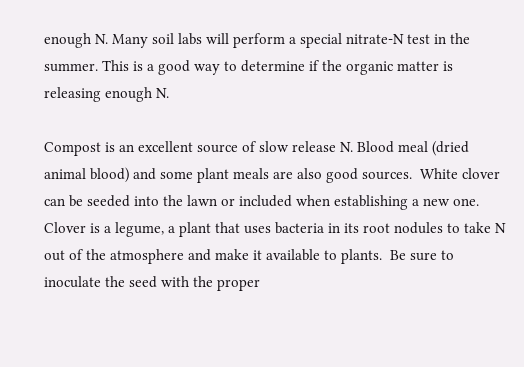enough N. Many soil labs will perform a special nitrate-N test in the summer. This is a good way to determine if the organic matter is releasing enough N.

Compost is an excellent source of slow release N. Blood meal (dried animal blood) and some plant meals are also good sources.  White clover can be seeded into the lawn or included when establishing a new one. Clover is a legume, a plant that uses bacteria in its root nodules to take N out of the atmosphere and make it available to plants.  Be sure to inoculate the seed with the proper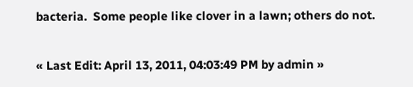bacteria.  Some people like clover in a lawn; others do not.

« Last Edit: April 13, 2011, 04:03:49 PM by admin »